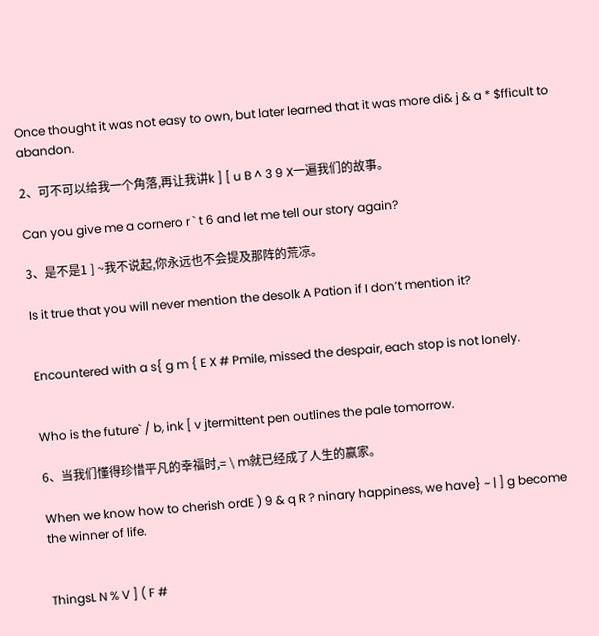Once thought it was not easy to own, but later learned that it was more di& j & a * $fficult to abandon.

2、可不可以给我一个角落,再让我讲k ] [ u B ^ 3 9 X一遍我们的故事。

Can you give me a cornero r ` t 6 and let me tell our story again?

3、是不是1 ] ~我不说起,你永远也不会提及那阵的荒凉。

Is it true that you will never mention the desolk A Pation if I don’t mention it?


Encountered with a s{ g m { E X # Pmile, missed the despair, each stop is not lonely.


Who is the future` / b, ink [ v jtermittent pen outlines the pale tomorrow.

6、当我们懂得珍惜平凡的幸福时,= \ m就已经成了人生的赢家。

When we know how to cherish ordE ) 9 & q R ? ninary happiness, we have} ~ | ] g become the winner of life.


ThingsL N % V ] ( F #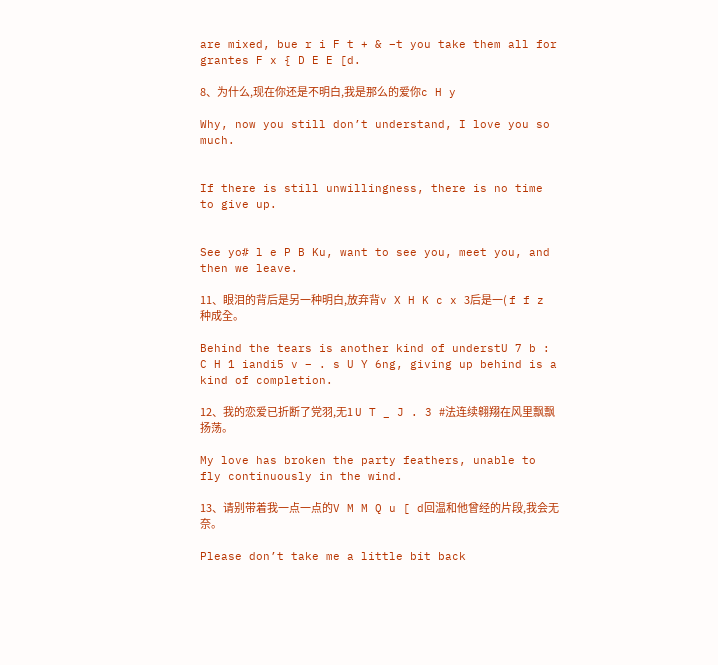are mixed, bue r i F t + & –t you take them all for grantes F x { D E E [d.

8、为什么,现在你还是不明白,我是那么的爱你c H y

Why, now you still don’t understand, I love you so much.


If there is still unwillingness, there is no time to give up.


See yo# l e P B Ku, want to see you, meet you, and then we leave.

11、眼泪的背后是另一种明白,放弃背v X H K c x 3后是一( f f z种成全。

Behind the tears is another kind of understU 7 b : C H 1 iandi5 v – . s U Y 6ng, giving up behind is a kind of completion.

12、我的恋爱已折断了党羽,无1 U T _ J . 3 #法连续翱翔在风里飘飘扬荡。

My love has broken the party feathers, unable to fly continuously in the wind.

13、请别带着我一点一点的V M M Q u [ d回温和他曾经的片段,我会无奈。

Please don’t take me a little bit back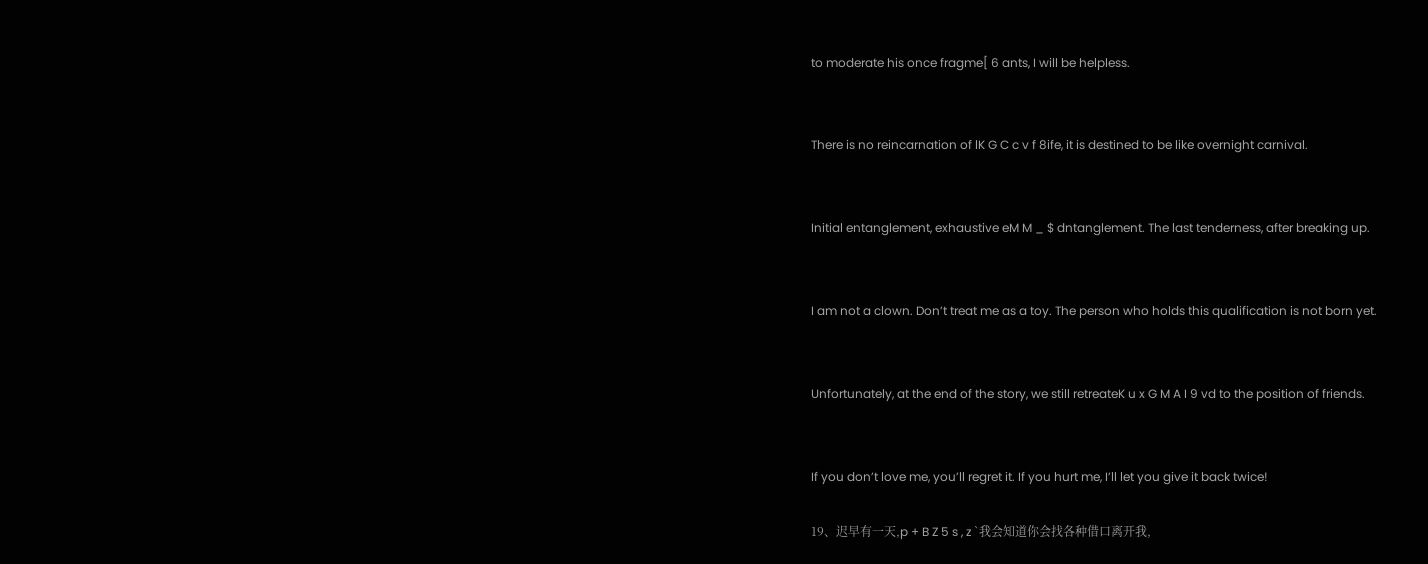to moderate his once fragme[ 6 ants, I will be helpless.


There is no reincarnation of lK G C c v f 8ife, it is destined to be like overnight carnival.


Initial entanglement, exhaustive eM M _ $ dntanglement. The last tenderness, after breaking up.


I am not a clown. Don’t treat me as a toy. The person who holds this qualification is not born yet.


Unfortunately, at the end of the story, we still retreateK u x G M A I 9 vd to the position of friends.


If you don’t love me, you’ll regret it. If you hurt me, I’ll let you give it back twice!

19、迟早有一天,p + B Z 5 s , z `我会知道你会找各种借口离开我,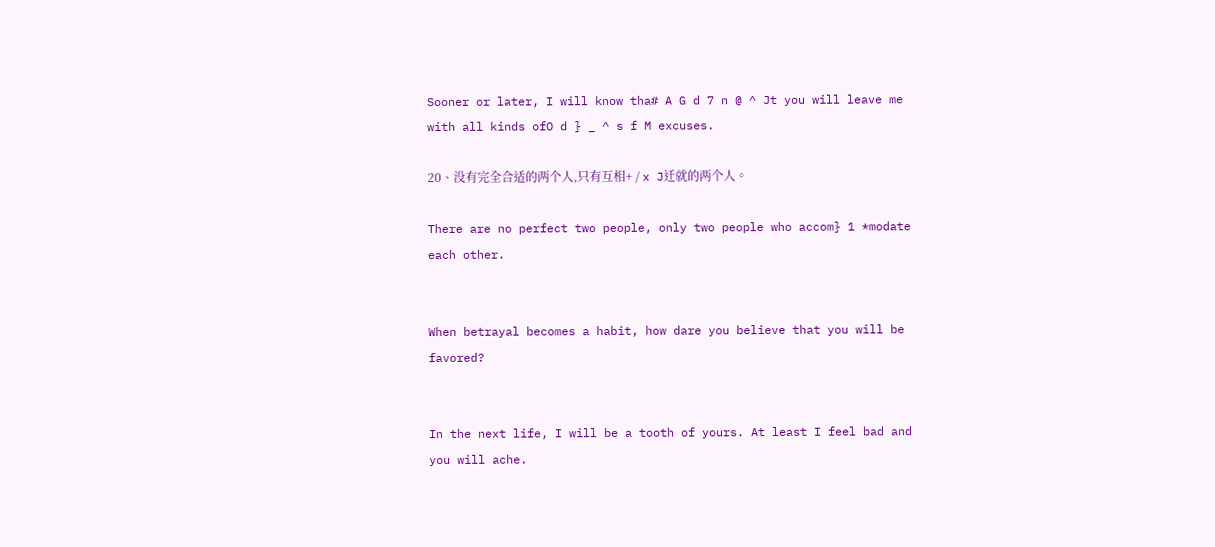Sooner or later, I will know tha# A G d 7 n @ ^ Jt you will leave me with all kinds ofO d } _ ^ s f M excuses.

20、没有完全合适的两个人,只有互相+ / x J迁就的两个人。

There are no perfect two people, only two people who accom} 1 *modate each other.


When betrayal becomes a habit, how dare you believe that you will be favored?


In the next life, I will be a tooth of yours. At least I feel bad and you will ache.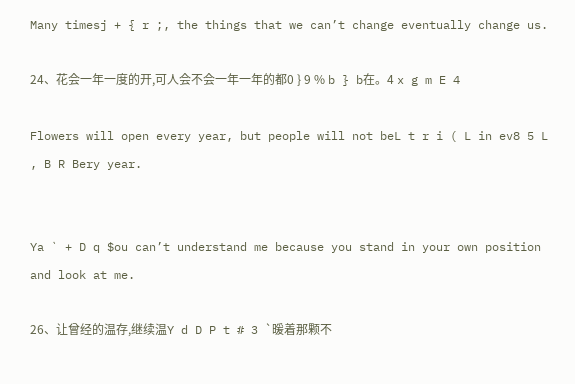Many timesj + { r ;, the things that we can’t change eventually change us.

24、花会一年一度的开,可人会不会一年一年的都0 } 9 % b } b在。4 x g m E 4

Flowers will open every year, but people will not beL t r i ( L in ev8 5 L , B R Bery year.


Ya ` + D q $ou can’t understand me because you stand in your own position and look at me.

26、让曾经的温存,继续温Y d D P t # 3 `暖着那颗不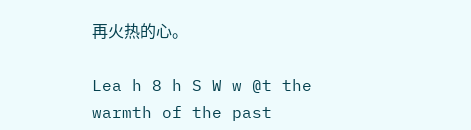再火热的心。

Lea h 8 h S W w @t the warmth of the past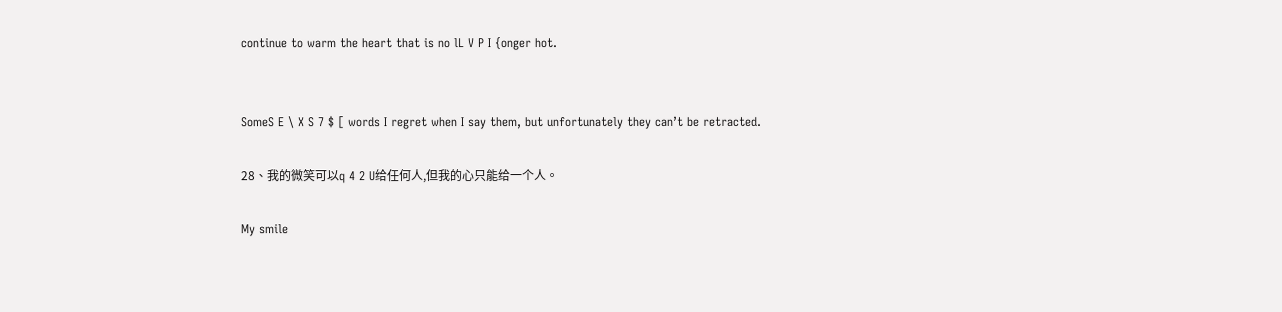continue to warm the heart that is no lL V P I {onger hot.


SomeS E \ X S 7 $ [ words I regret when I say them, but unfortunately they can’t be retracted.

28、我的微笑可以q 4 2 U给任何人,但我的心只能给一个人。

My smile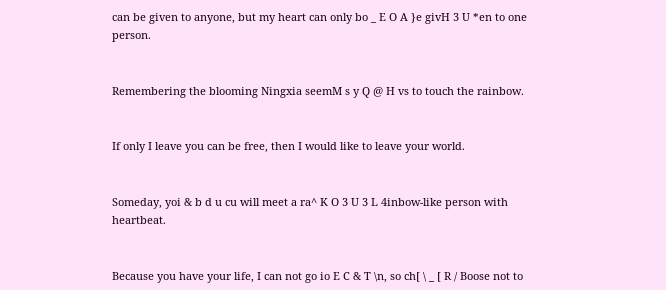can be given to anyone, but my heart can only bo _ E O A }e givH 3 U *en to one person.


Remembering the blooming Ningxia seemM s y Q @ H vs to touch the rainbow.


If only I leave you can be free, then I would like to leave your world.


Someday, yoi & b d u cu will meet a ra^ K O 3 U 3 L 4inbow-like person with heartbeat.


Because you have your life, I can not go io E C & T \n, so ch[ \ _ [ R / Boose not to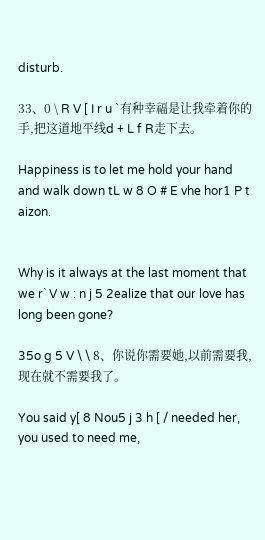disturb.

33、0 \ R V [ I r u `有种幸福是让我牵着你的手,把这道地平线d + L f R走下去。

Happiness is to let me hold your hand and walk down tL w 8 O # E vhe hor1 P t aizon.


Why is it always at the last moment that we r` V w : n j 5 2ealize that our love has long been gone?

35o g 5 V \ \ 8、你说你需要她,以前需要我,现在就不需要我了。

You said y[ 8 Nou5 j 3 h [ / needed her, you used to need me,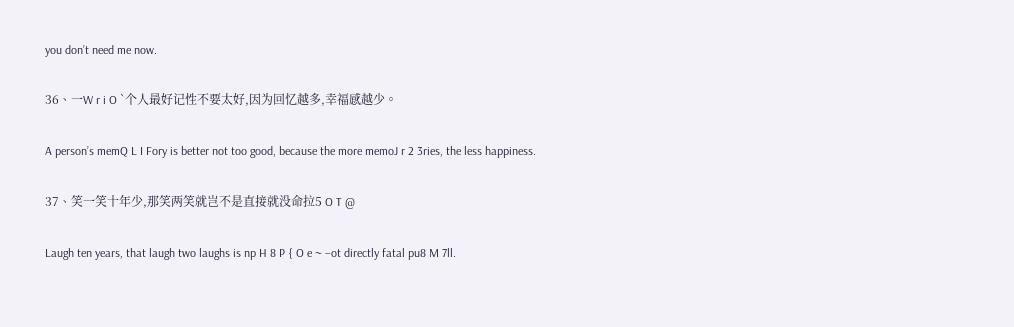you don’t need me now.

36、一W r i O `个人最好记性不要太好,因为回忆越多,幸福感越少。

A person’s memQ L I Fory is better not too good, because the more memoJ r 2 3ries, the less happiness.

37、笑一笑十年少,那笑两笑就岂不是直接就没命拉5 O T @

Laugh ten years, that laugh two laughs is np H 8 P { O e ~ –ot directly fatal pu8 M 7ll.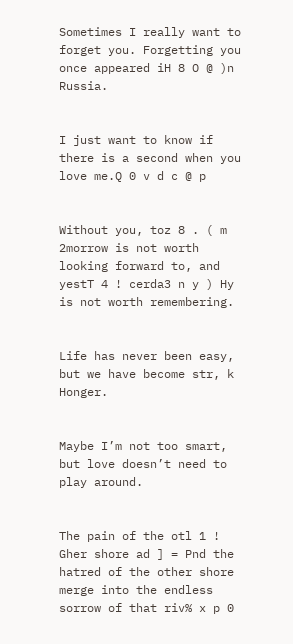Sometimes I really want to forget you. Forgetting you once appeared iH 8 O @ )n Russia.


I just want to know if there is a second when you love me.Q 0 v d c @ p


Without you, toz 8 . ( m 2morrow is not worth looking forward to, and yestT 4 ! cerda3 n y ) Hy is not worth remembering.


Life has never been easy, but we have become str, k Honger.


Maybe I’m not too smart, but love doesn’t need to play around.


The pain of the otl 1 ! Gher shore ad ] = Pnd the hatred of the other shore merge into the endless sorrow of that riv% x p 0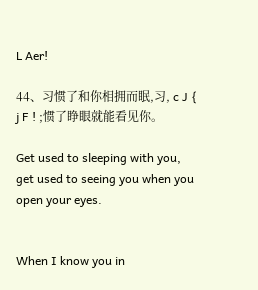L Aer!

44、习惯了和你相拥而眠,习, c J { j F ! ;惯了睁眼就能看见你。

Get used to sleeping with you, get used to seeing you when you open your eyes.


When I know you in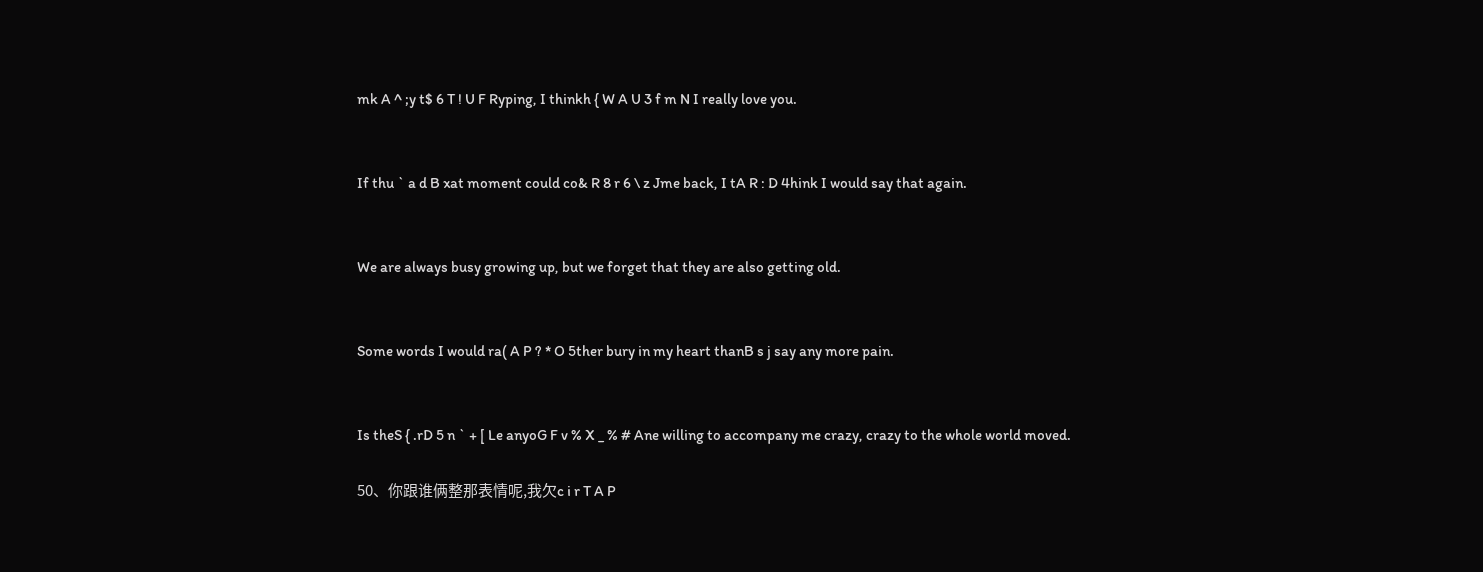mk A ^ ;y t$ 6 T ! U F Ryping, I thinkh { W A U 3 f m N I really love you.


If thu ` a d B xat moment could co& R 8 r 6 \ z Jme back, I tA R : D 4hink I would say that again.


We are always busy growing up, but we forget that they are also getting old.


Some words I would ra( A P ? * O 5ther bury in my heart thanB s j say any more pain.


Is theS { .rD 5 n ` + [ Le anyoG F v % X _ % # Ane willing to accompany me crazy, crazy to the whole world moved.

50、你跟谁俩整那表情呢,我欠c i r T A P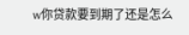w你贷款要到期了还是怎么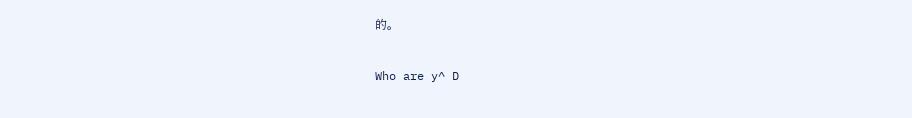的。

Who are y^ D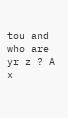tou and who are yr z ? A x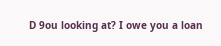D 9ou looking at? I owe you a loan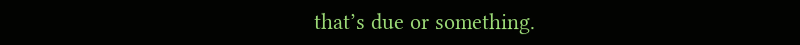that’s due or something.